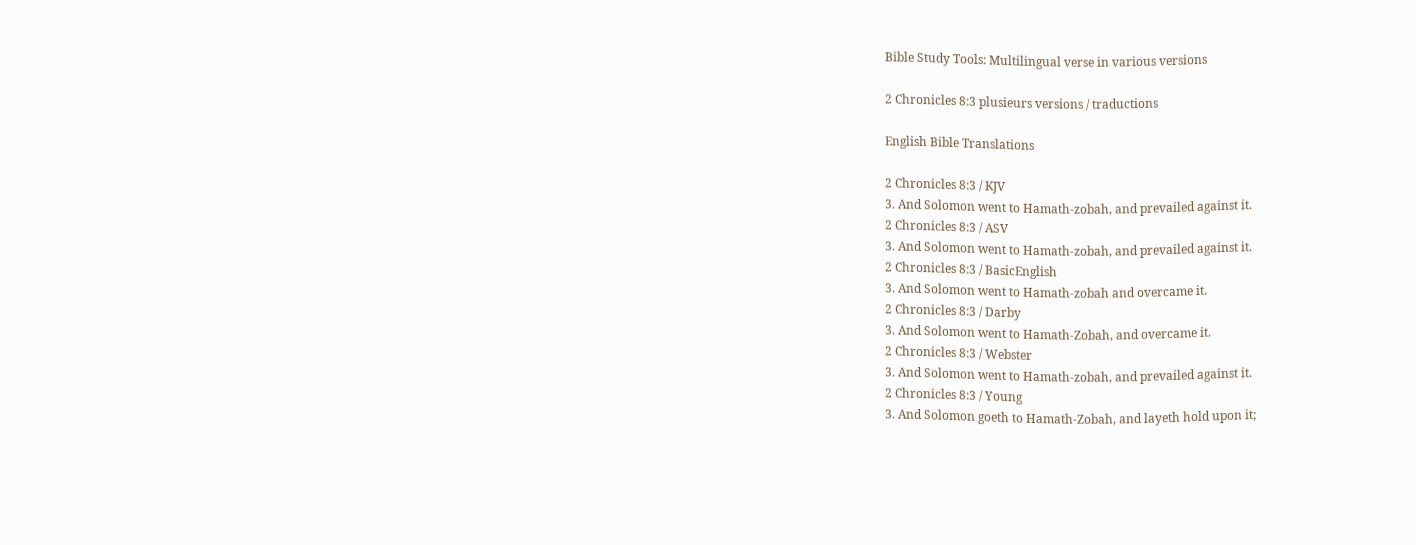Bible Study Tools: Multilingual verse in various versions

2 Chronicles 8:3 plusieurs versions / traductions

English Bible Translations

2 Chronicles 8:3 / KJV
3. And Solomon went to Hamath-zobah, and prevailed against it.
2 Chronicles 8:3 / ASV
3. And Solomon went to Hamath-zobah, and prevailed against it.
2 Chronicles 8:3 / BasicEnglish
3. And Solomon went to Hamath-zobah and overcame it.
2 Chronicles 8:3 / Darby
3. And Solomon went to Hamath-Zobah, and overcame it.
2 Chronicles 8:3 / Webster
3. And Solomon went to Hamath-zobah, and prevailed against it.
2 Chronicles 8:3 / Young
3. And Solomon goeth to Hamath-Zobah, and layeth hold upon it;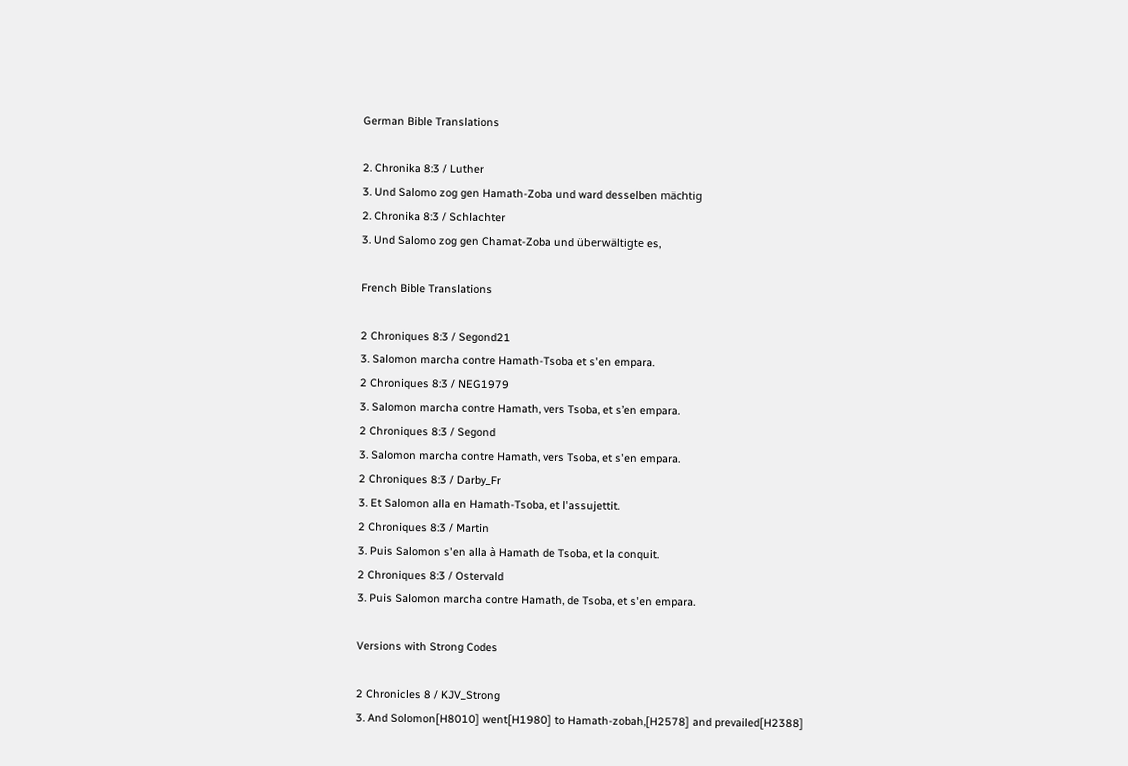German Bible Translations

2. Chronika 8:3 / Luther
3. Und Salomo zog gen Hamath-Zoba und ward desselben mächtig
2. Chronika 8:3 / Schlachter
3. Und Salomo zog gen Chamat-Zoba und überwältigte es,

French Bible Translations

2 Chroniques 8:3 / Segond21
3. Salomon marcha contre Hamath-Tsoba et s'en empara.
2 Chroniques 8:3 / NEG1979
3. Salomon marcha contre Hamath, vers Tsoba, et s’en empara.
2 Chroniques 8:3 / Segond
3. Salomon marcha contre Hamath, vers Tsoba, et s'en empara.
2 Chroniques 8:3 / Darby_Fr
3. Et Salomon alla en Hamath-Tsoba, et l'assujettit.
2 Chroniques 8:3 / Martin
3. Puis Salomon s'en alla à Hamath de Tsoba, et la conquit.
2 Chroniques 8:3 / Ostervald
3. Puis Salomon marcha contre Hamath, de Tsoba, et s'en empara.

Versions with Strong Codes

2 Chronicles 8 / KJV_Strong
3. And Solomon[H8010] went[H1980] to Hamath-zobah,[H2578] and prevailed[H2388]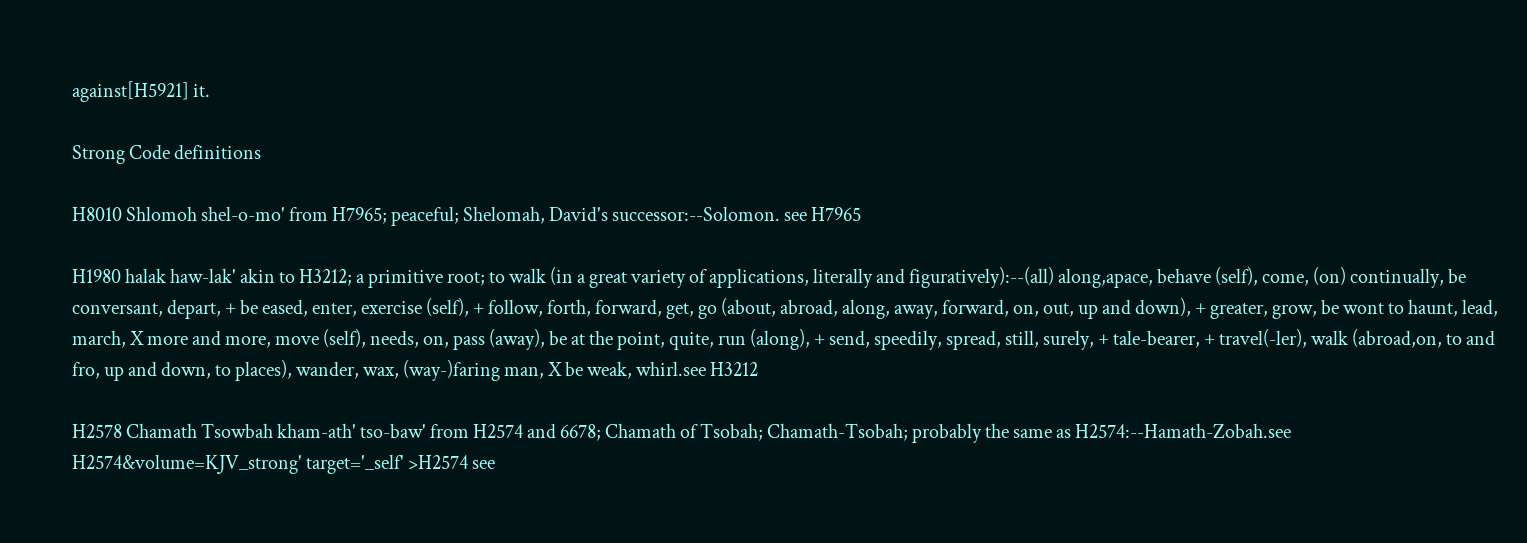against[H5921] it.

Strong Code definitions

H8010 Shlomoh shel-o-mo' from H7965; peaceful; Shelomah, David's successor:--Solomon. see H7965

H1980 halak haw-lak' akin to H3212; a primitive root; to walk (in a great variety of applications, literally and figuratively):--(all) along,apace, behave (self), come, (on) continually, be conversant, depart, + be eased, enter, exercise (self), + follow, forth, forward, get, go (about, abroad, along, away, forward, on, out, up and down), + greater, grow, be wont to haunt, lead, march, X more and more, move (self), needs, on, pass (away), be at the point, quite, run (along), + send, speedily, spread, still, surely, + tale-bearer, + travel(-ler), walk (abroad,on, to and fro, up and down, to places), wander, wax, (way-)faring man, X be weak, whirl.see H3212

H2578 Chamath Tsowbah kham-ath' tso-baw' from H2574 and 6678; Chamath of Tsobah; Chamath-Tsobah; probably the same as H2574:--Hamath-Zobah.see H2574&volume=KJV_strong' target='_self' >H2574 see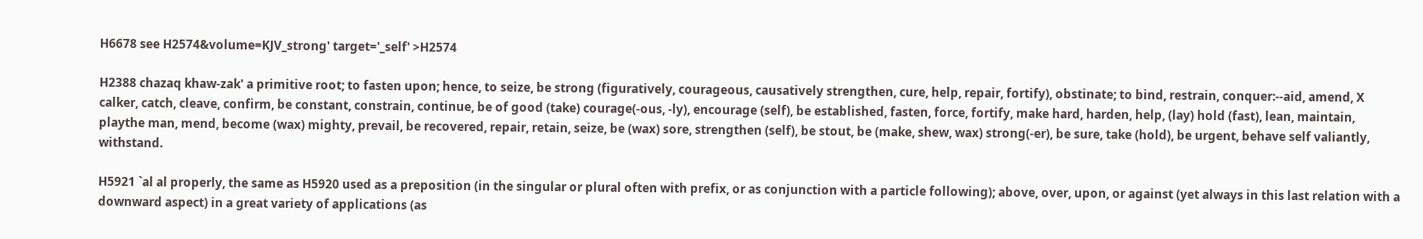H6678 see H2574&volume=KJV_strong' target='_self' >H2574

H2388 chazaq khaw-zak' a primitive root; to fasten upon; hence, to seize, be strong (figuratively, courageous, causatively strengthen, cure, help, repair, fortify), obstinate; to bind, restrain, conquer:--aid, amend, X calker, catch, cleave, confirm, be constant, constrain, continue, be of good (take) courage(-ous, -ly), encourage (self), be established, fasten, force, fortify, make hard, harden, help, (lay) hold (fast), lean, maintain, playthe man, mend, become (wax) mighty, prevail, be recovered, repair, retain, seize, be (wax) sore, strengthen (self), be stout, be (make, shew, wax) strong(-er), be sure, take (hold), be urgent, behave self valiantly, withstand.

H5921 `al al properly, the same as H5920 used as a preposition (in the singular or plural often with prefix, or as conjunction with a particle following); above, over, upon, or against (yet always in this last relation with a downward aspect) in a great variety of applications (as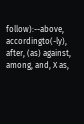follow):--above, accordingto(-ly), after, (as) against, among, and, X as,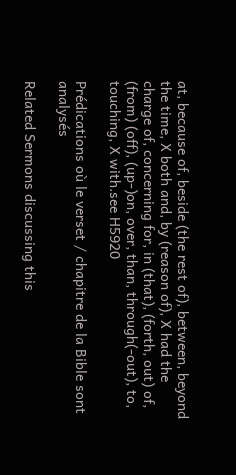at, because of, beside (the rest of), between, beyond the time, X both and, by (reason of), X had the charge of, concerning for, in (that), (forth, out) of, (from) (off), (up-)on, over, than, through(-out), to, touching, X with.see H5920

Prédications où le verset / chapitre de la Bible sont analysés

Related Sermons discussing this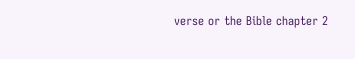verse or the Bible chapter 2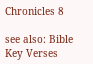Chronicles 8

see also: Bible Key Verses